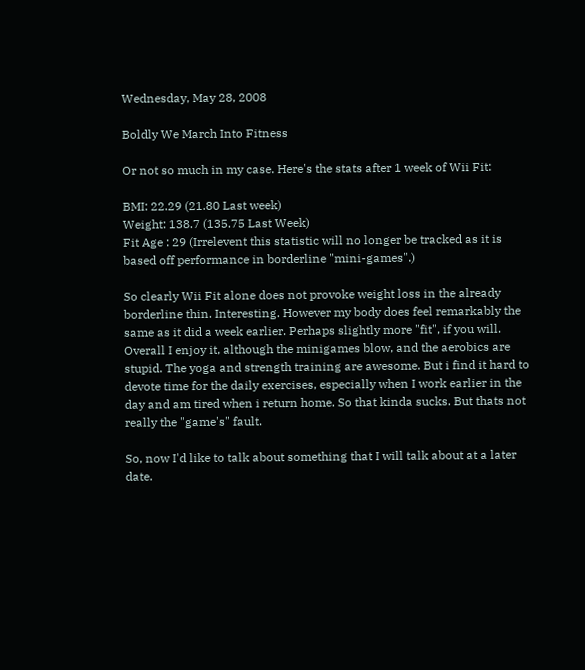Wednesday, May 28, 2008

Boldly We March Into Fitness

Or not so much in my case. Here's the stats after 1 week of Wii Fit:

BMI: 22.29 (21.80 Last week)
Weight: 138.7 (135.75 Last Week)
Fit Age : 29 (Irrelevent this statistic will no longer be tracked as it is based off performance in borderline "mini-games".)

So clearly Wii Fit alone does not provoke weight loss in the already borderline thin. Interesting. However my body does feel remarkably the same as it did a week earlier. Perhaps slightly more "fit", if you will. Overall I enjoy it, although the minigames blow, and the aerobics are stupid. The yoga and strength training are awesome. But i find it hard to devote time for the daily exercises, especially when I work earlier in the day and am tired when i return home. So that kinda sucks. But thats not really the "game's" fault.

So, now I'd like to talk about something that I will talk about at a later date.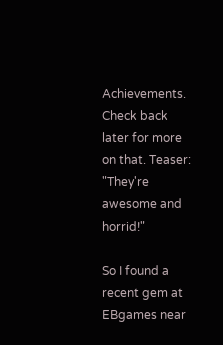Achievements. Check back later for more on that. Teaser: "They're awesome and horrid!"

So I found a recent gem at EBgames near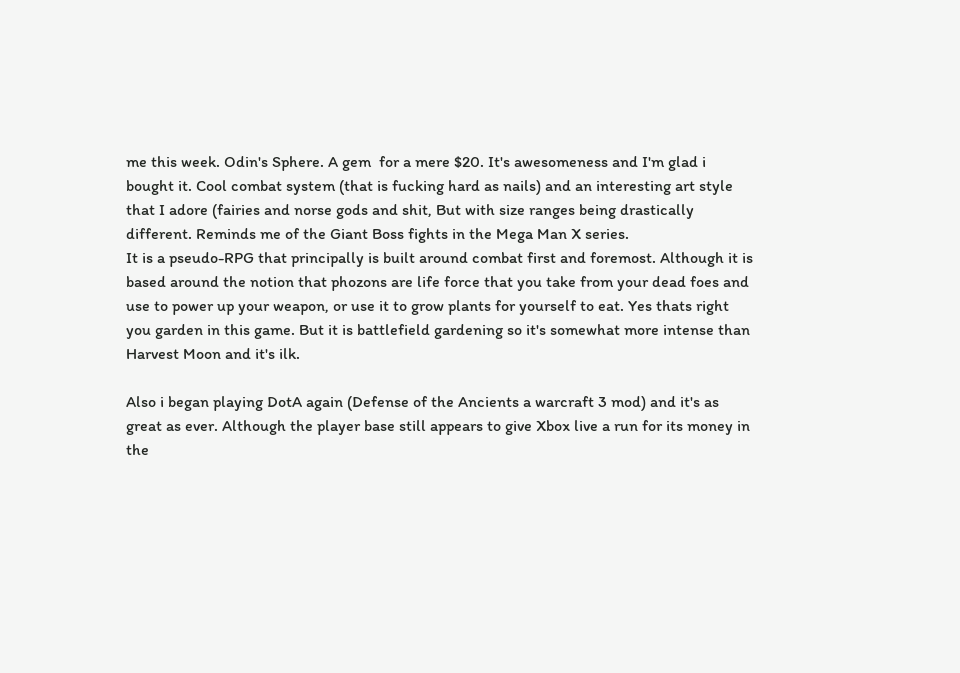me this week. Odin's Sphere. A gem  for a mere $20. It's awesomeness and I'm glad i bought it. Cool combat system (that is fucking hard as nails) and an interesting art style that I adore (fairies and norse gods and shit, But with size ranges being drastically different. Reminds me of the Giant Boss fights in the Mega Man X series.
It is a pseudo-RPG that principally is built around combat first and foremost. Although it is based around the notion that phozons are life force that you take from your dead foes and use to power up your weapon, or use it to grow plants for yourself to eat. Yes thats right you garden in this game. But it is battlefield gardening so it's somewhat more intense than Harvest Moon and it's ilk.

Also i began playing DotA again (Defense of the Ancients a warcraft 3 mod) and it's as great as ever. Although the player base still appears to give Xbox live a run for its money in the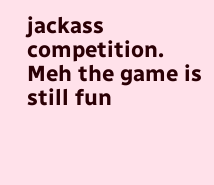jackass competition. Meh the game is still fun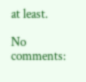at least.

No comments: